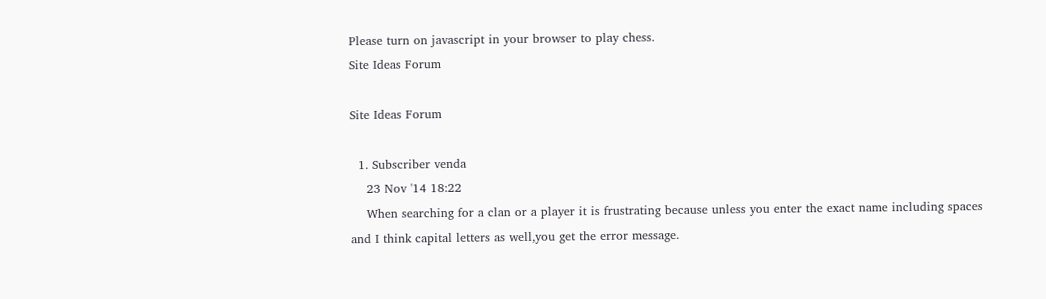Please turn on javascript in your browser to play chess.
Site Ideas Forum

Site Ideas Forum

  1. Subscriber venda
    23 Nov '14 18:22
    When searching for a clan or a player it is frustrating because unless you enter the exact name including spaces and I think capital letters as well,you get the error message.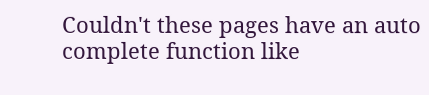Couldn't these pages have an auto complete function like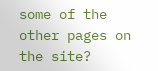some of the other pages on the site?